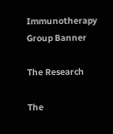Immunotherapy Group Banner

The Research

The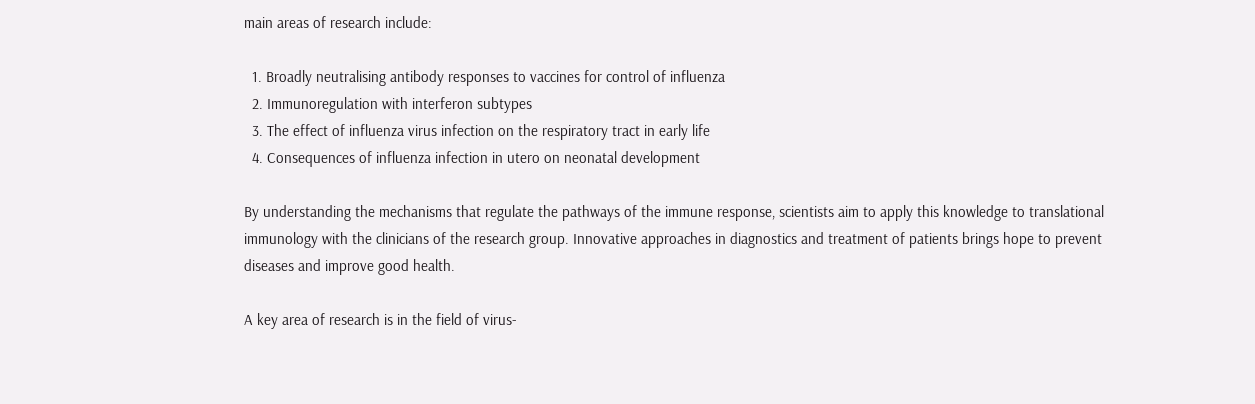main areas of research include:

  1. Broadly neutralising antibody responses to vaccines for control of influenza
  2. Immunoregulation with interferon subtypes
  3. The effect of influenza virus infection on the respiratory tract in early life
  4. Consequences of influenza infection in utero on neonatal development

By understanding the mechanisms that regulate the pathways of the immune response, scientists aim to apply this knowledge to translational immunology with the clinicians of the research group. Innovative approaches in diagnostics and treatment of patients brings hope to prevent diseases and improve good health.

A key area of research is in the field of virus-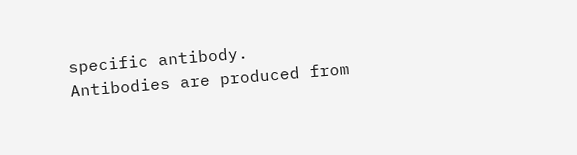specific antibody. Antibodies are produced from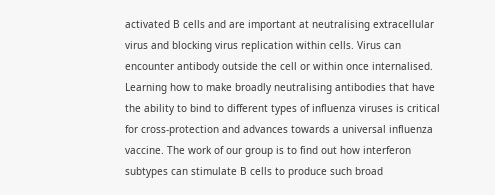activated B cells and are important at neutralising extracellular virus and blocking virus replication within cells. Virus can encounter antibody outside the cell or within once internalised. Learning how to make broadly neutralising antibodies that have the ability to bind to different types of influenza viruses is critical for cross-protection and advances towards a universal influenza vaccine. The work of our group is to find out how interferon subtypes can stimulate B cells to produce such broad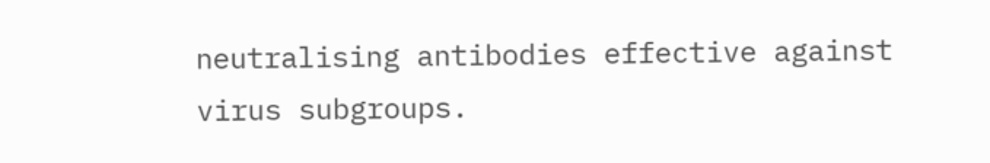neutralising antibodies effective against virus subgroups.